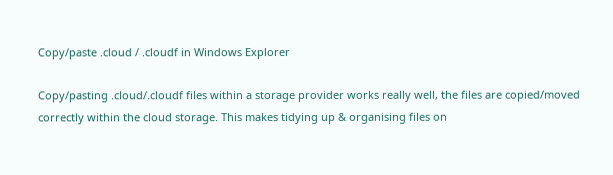Copy/paste .cloud / .cloudf in Windows Explorer

Copy/pasting .cloud/.cloudf files within a storage provider works really well, the files are copied/moved correctly within the cloud storage. This makes tidying up & organising files on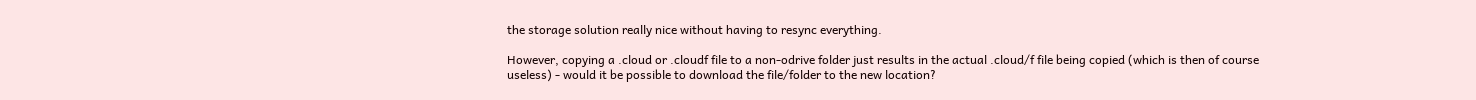the storage solution really nice without having to resync everything.

However, copying a .cloud or .cloudf file to a non-odrive folder just results in the actual .cloud/f file being copied (which is then of course useless) - would it be possible to download the file/folder to the new location?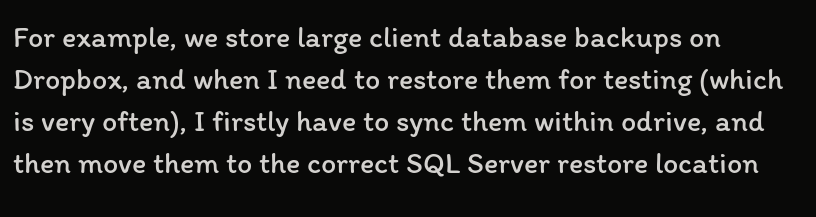For example, we store large client database backups on Dropbox, and when I need to restore them for testing (which is very often), I firstly have to sync them within odrive, and then move them to the correct SQL Server restore location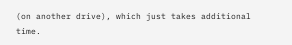(on another drive), which just takes additional time.